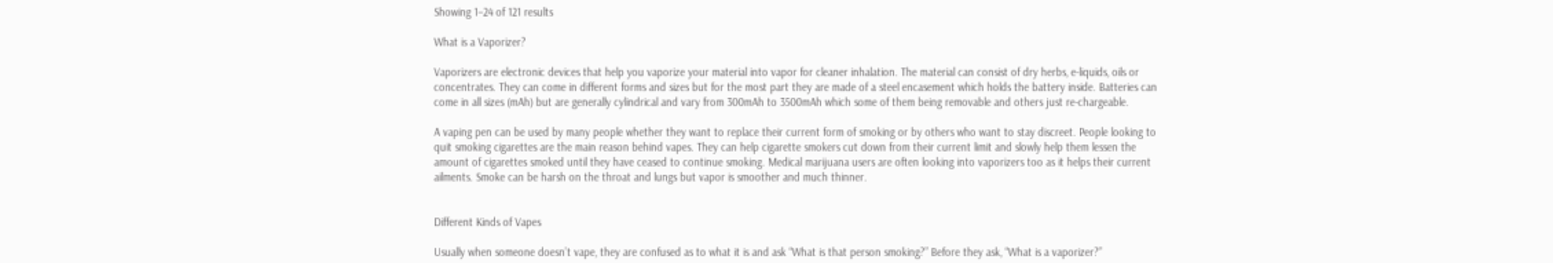Showing 1–24 of 121 results

What is a Vaporizer?

Vaporizers are electronic devices that help you vaporize your material into vapor for cleaner inhalation. The material can consist of dry herbs, e-liquids, oils or concentrates. They can come in different forms and sizes but for the most part they are made of a steel encasement which holds the battery inside. Batteries can come in all sizes (mAh) but are generally cylindrical and vary from 300mAh to 3500mAh which some of them being removable and others just re-chargeable.

A vaping pen can be used by many people whether they want to replace their current form of smoking or by others who want to stay discreet. People looking to quit smoking cigarettes are the main reason behind vapes. They can help cigarette smokers cut down from their current limit and slowly help them lessen the amount of cigarettes smoked until they have ceased to continue smoking. Medical marijuana users are often looking into vaporizers too as it helps their current ailments. Smoke can be harsh on the throat and lungs but vapor is smoother and much thinner.


Different Kinds of Vapes

Usually when someone doesn’t vape, they are confused as to what it is and ask “What is that person smoking?” Before they ask, “What is a vaporizer?”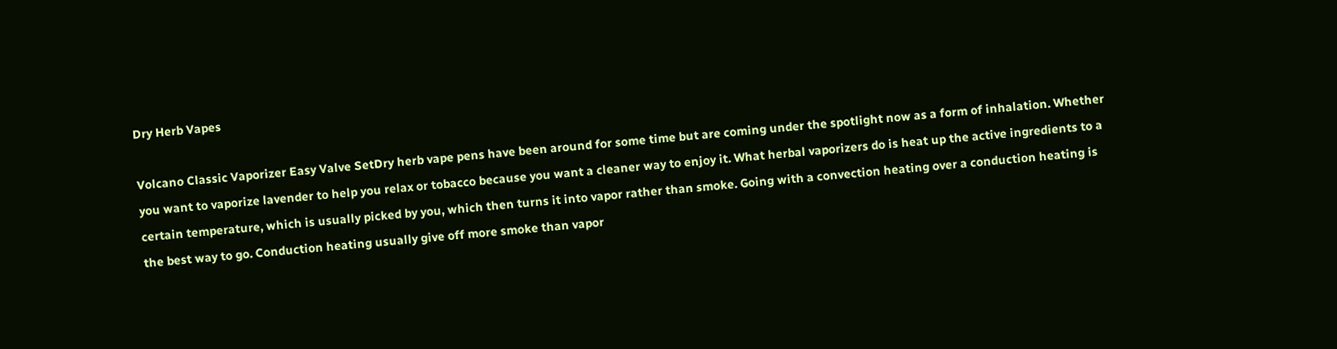Dry Herb Vapes

Volcano Classic Vaporizer Easy Valve SetDry herb vape pens have been around for some time but are coming under the spotlight now as a form of inhalation. Whether you want to vaporize lavender to help you relax or tobacco because you want a cleaner way to enjoy it. What herbal vaporizers do is heat up the active ingredients to a certain temperature, which is usually picked by you, which then turns it into vapor rather than smoke. Going with a convection heating over a conduction heating is the best way to go. Conduction heating usually give off more smoke than vapor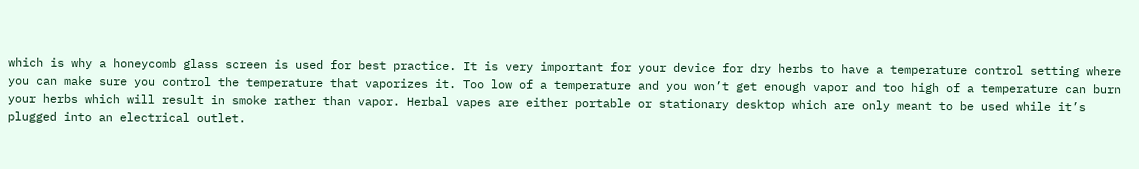which is why a honeycomb glass screen is used for best practice. It is very important for your device for dry herbs to have a temperature control setting where you can make sure you control the temperature that vaporizes it. Too low of a temperature and you won’t get enough vapor and too high of a temperature can burn your herbs which will result in smoke rather than vapor. Herbal vapes are either portable or stationary desktop which are only meant to be used while it’s plugged into an electrical outlet.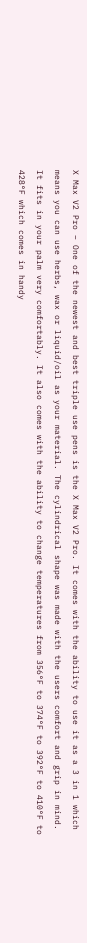X Max V2 Pro – One of the newest and best triple use pens is the X Max V2 Pro. It comes with the ability to use it as a 3 in 1 which means you can use herbs, wax or liquid/oil as your material. The cylindrical shape was made with the users comfort and grip in mind. It fits in your palm very comfortably. It also comes with the ability to change temperatures from 356°F to 374°F to 392°F to 410°F to 428°F which comes in handy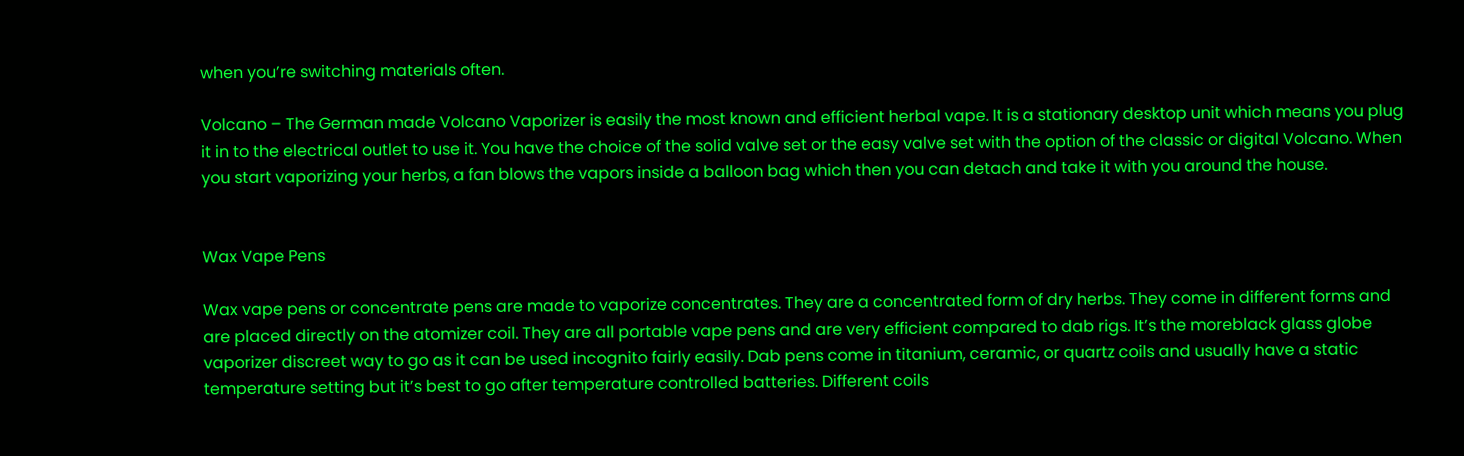when you’re switching materials often.

Volcano – The German made Volcano Vaporizer is easily the most known and efficient herbal vape. It is a stationary desktop unit which means you plug it in to the electrical outlet to use it. You have the choice of the solid valve set or the easy valve set with the option of the classic or digital Volcano. When you start vaporizing your herbs, a fan blows the vapors inside a balloon bag which then you can detach and take it with you around the house.


Wax Vape Pens

Wax vape pens or concentrate pens are made to vaporize concentrates. They are a concentrated form of dry herbs. They come in different forms and are placed directly on the atomizer coil. They are all portable vape pens and are very efficient compared to dab rigs. It’s the moreblack glass globe vaporizer discreet way to go as it can be used incognito fairly easily. Dab pens come in titanium, ceramic, or quartz coils and usually have a static temperature setting but it’s best to go after temperature controlled batteries. Different coils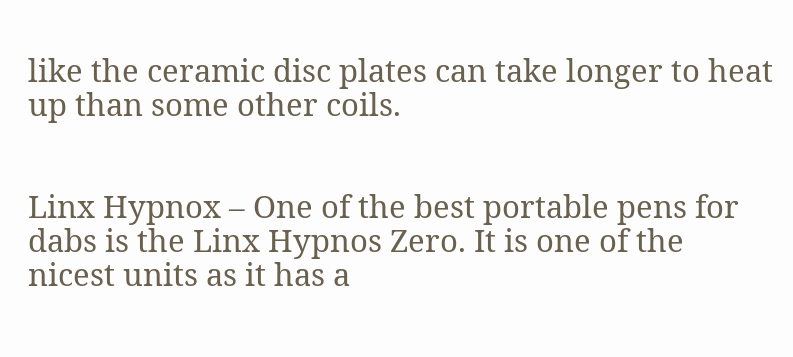like the ceramic disc plates can take longer to heat up than some other coils.


Linx Hypnox – One of the best portable pens for dabs is the Linx Hypnos Zero. It is one of the nicest units as it has a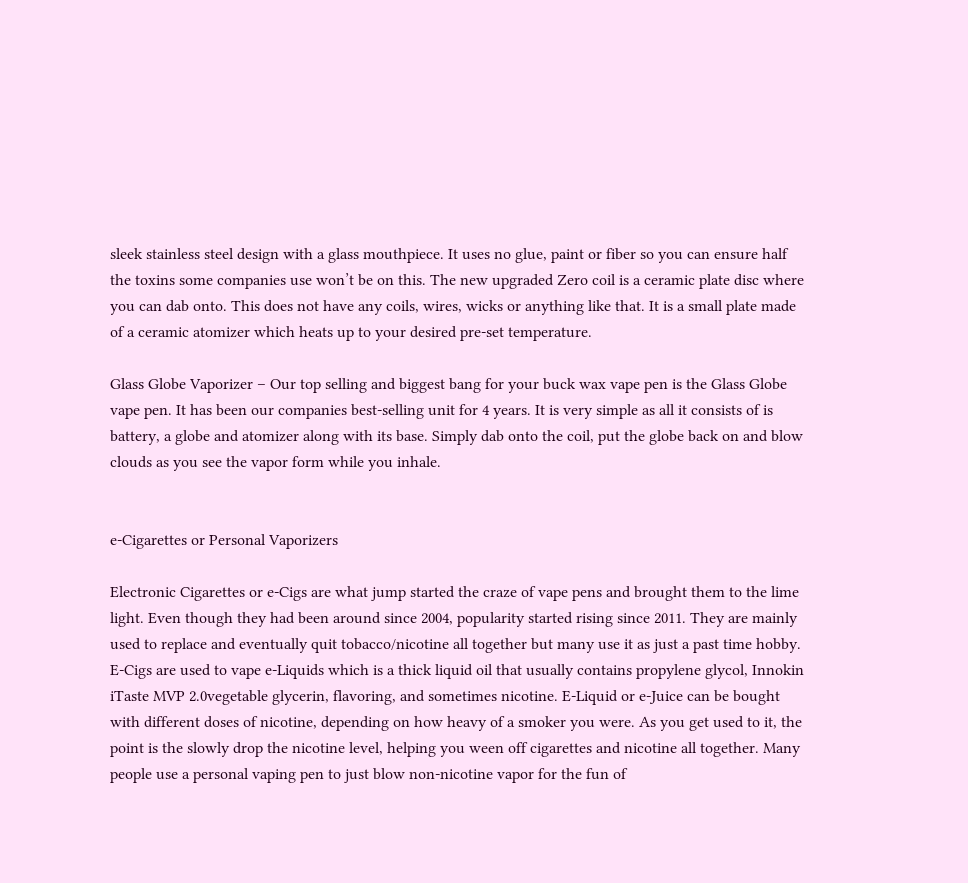sleek stainless steel design with a glass mouthpiece. It uses no glue, paint or fiber so you can ensure half the toxins some companies use won’t be on this. The new upgraded Zero coil is a ceramic plate disc where you can dab onto. This does not have any coils, wires, wicks or anything like that. It is a small plate made of a ceramic atomizer which heats up to your desired pre-set temperature.

Glass Globe Vaporizer – Our top selling and biggest bang for your buck wax vape pen is the Glass Globe vape pen. It has been our companies best-selling unit for 4 years. It is very simple as all it consists of is battery, a globe and atomizer along with its base. Simply dab onto the coil, put the globe back on and blow clouds as you see the vapor form while you inhale.


e-Cigarettes or Personal Vaporizers

Electronic Cigarettes or e-Cigs are what jump started the craze of vape pens and brought them to the lime light. Even though they had been around since 2004, popularity started rising since 2011. They are mainly used to replace and eventually quit tobacco/nicotine all together but many use it as just a past time hobby. E-Cigs are used to vape e-Liquids which is a thick liquid oil that usually contains propylene glycol, Innokin iTaste MVP 2.0vegetable glycerin, flavoring, and sometimes nicotine. E-Liquid or e-Juice can be bought with different doses of nicotine, depending on how heavy of a smoker you were. As you get used to it, the point is the slowly drop the nicotine level, helping you ween off cigarettes and nicotine all together. Many people use a personal vaping pen to just blow non-nicotine vapor for the fun of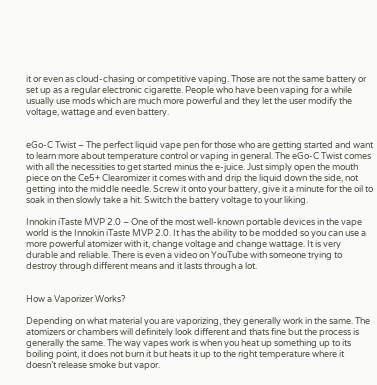it or even as cloud-chasing or competitive vaping. Those are not the same battery or set up as a regular electronic cigarette. People who have been vaping for a while usually use mods which are much more powerful and they let the user modify the voltage, wattage and even battery.


eGo-C Twist – The perfect liquid vape pen for those who are getting started and want to learn more about temperature control or vaping in general. The eGo-C Twist comes with all the necessities to get started minus the e-juice. Just simply open the mouth piece on the Ce5+ Clearomizer it comes with and drip the liquid down the side, not getting into the middle needle. Screw it onto your battery, give it a minute for the oil to soak in then slowly take a hit. Switch the battery voltage to your liking.

Innokin iTaste MVP 2.0 – One of the most well-known portable devices in the vape world is the Innokin iTaste MVP 2.0. It has the ability to be modded so you can use a more powerful atomizer with it, change voltage and change wattage. It is very durable and reliable. There is even a video on YouTube with someone trying to destroy through different means and it lasts through a lot.


How a Vaporizer Works?

Depending on what material you are vaporizing, they generally work in the same. The atomizers or chambers will definitely look different and thats fine but the process is generally the same. The way vapes work is when you heat up something up to its boiling point, it does not burn it but heats it up to the right temperature where it doesn’t release smoke but vapor.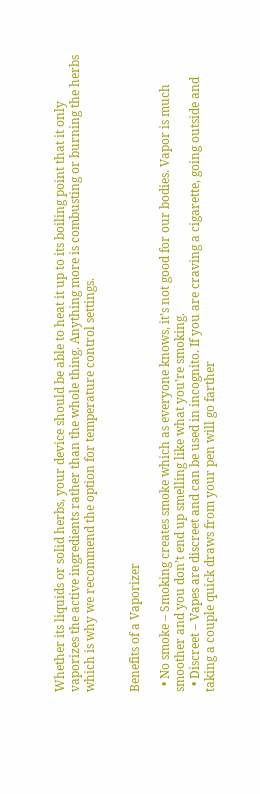Whether its liquids or solid herbs, your device should be able to heat it up to its boiling point that it only vaporizes the active ingredients rather than the whole thing. Anything more is combusting or burning the herbs which is why we recommend the option for temperature control settings.


Benefits of a Vaporizer

  • No smoke – Smoking creates smoke which as everyone knows, it’s not good for our bodies. Vapor is much smoother and you don’t end up smelling like what you’re smoking.
  • Discreet – Vapes are discreet and can be used in incognito. If you are craving a cigarette, going outside and taking a couple quick draws from your pen will go farther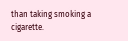than taking smoking a cigarette.